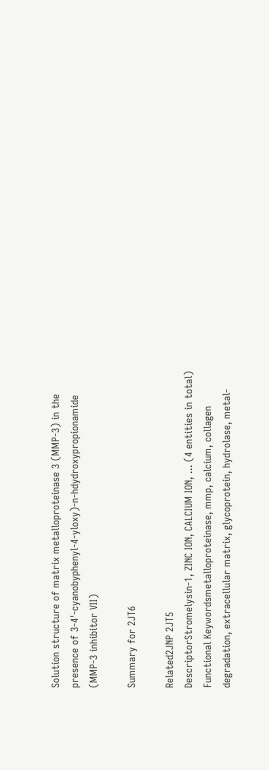Solution structure of matrix metalloproteinase 3 (MMP-3) in the presence of 3-4'-cyanobyphenyl-4-yloxy)-n-hdydroxypropionamide (MMP-3 inhibitor VII)

Summary for 2JT6

Related2JNP 2JT5
DescriptorStromelysin-1, ZINC ION, CALCIUM ION, ... (4 entities in total)
Functional Keywordsmetalloproteinase, mmp, calcium, collagen degradation, extracellular matrix, glycoprotein, hydrolase, metal-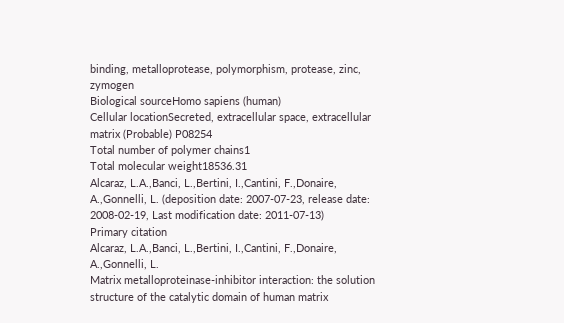binding, metalloprotease, polymorphism, protease, zinc, zymogen
Biological sourceHomo sapiens (human)
Cellular locationSecreted, extracellular space, extracellular matrix (Probable) P08254
Total number of polymer chains1
Total molecular weight18536.31
Alcaraz, L.A.,Banci, L.,Bertini, I.,Cantini, F.,Donaire, A.,Gonnelli, L. (deposition date: 2007-07-23, release date: 2008-02-19, Last modification date: 2011-07-13)
Primary citation
Alcaraz, L.A.,Banci, L.,Bertini, I.,Cantini, F.,Donaire, A.,Gonnelli, L.
Matrix metalloproteinase-inhibitor interaction: the solution structure of the catalytic domain of human matrix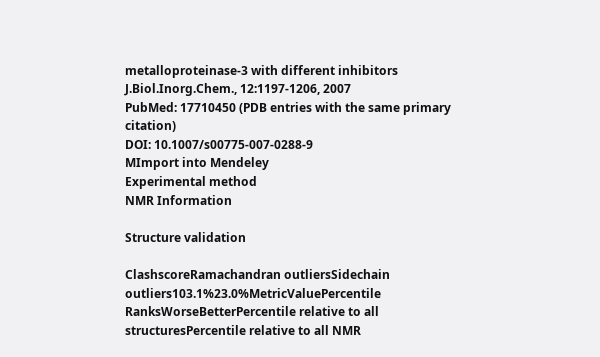metalloproteinase-3 with different inhibitors
J.Biol.Inorg.Chem., 12:1197-1206, 2007
PubMed: 17710450 (PDB entries with the same primary citation)
DOI: 10.1007/s00775-007-0288-9
MImport into Mendeley
Experimental method
NMR Information

Structure validation

ClashscoreRamachandran outliersSidechain outliers103.1%23.0%MetricValuePercentile RanksWorseBetterPercentile relative to all structuresPercentile relative to all NMR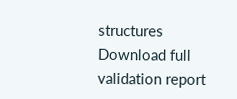structures
Download full validation report